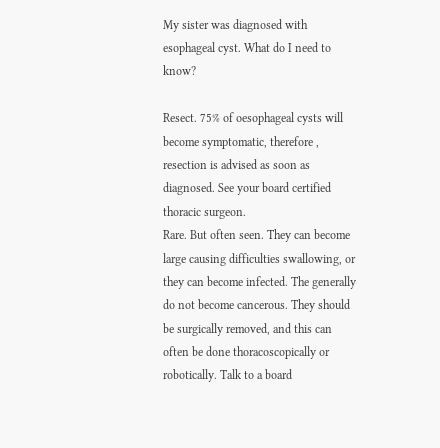My sister was diagnosed with esophageal cyst. What do I need to know?

Resect. 75% of oesophageal cysts will become symptomatic, therefore , resection is advised as soon as diagnosed. See your board certified thoracic surgeon.
Rare. But often seen. They can become large causing difficulties swallowing, or they can become infected. The generally do not become cancerous. They should be surgically removed, and this can often be done thoracoscopically or robotically. Talk to a board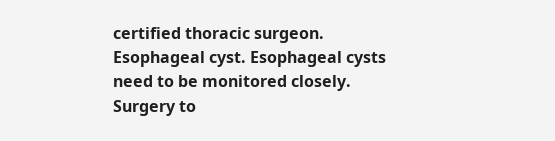certified thoracic surgeon.
Esophageal cyst. Esophageal cysts need to be monitored closely. Surgery to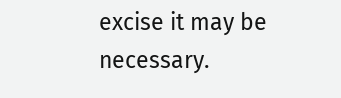excise it may be necessary.